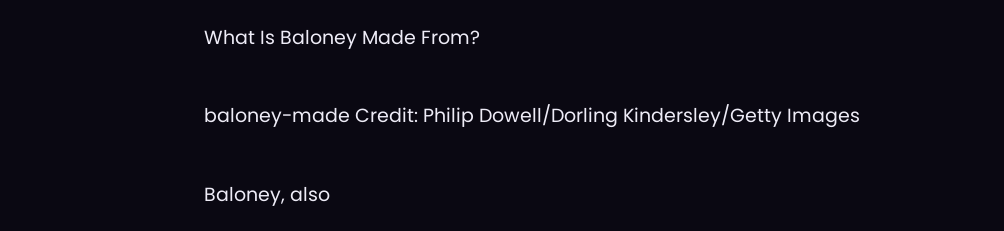What Is Baloney Made From?

baloney-made Credit: Philip Dowell/Dorling Kindersley/Getty Images

Baloney, also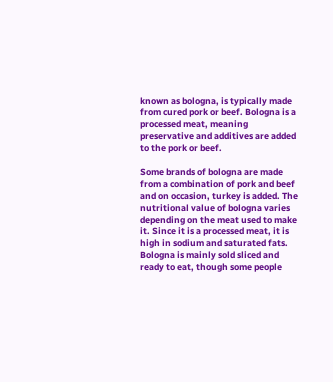known as bologna, is typically made from cured pork or beef. Bologna is a processed meat, meaning preservative and additives are added to the pork or beef.

Some brands of bologna are made from a combination of pork and beef and on occasion, turkey is added. The nutritional value of bologna varies depending on the meat used to make it. Since it is a processed meat, it is high in sodium and saturated fats. Bologna is mainly sold sliced and ready to eat, though some people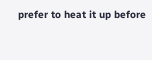prefer to heat it up before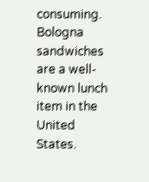consuming. Bologna sandwiches are a well-known lunch item in the United States.